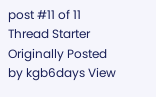post #11 of 11
Thread Starter
Originally Posted by kgb6days View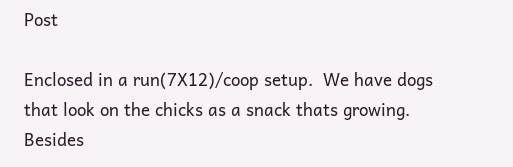Post

Enclosed in a run(7X12)/coop setup.  We have dogs that look on the chicks as a snack thats growing.  Besides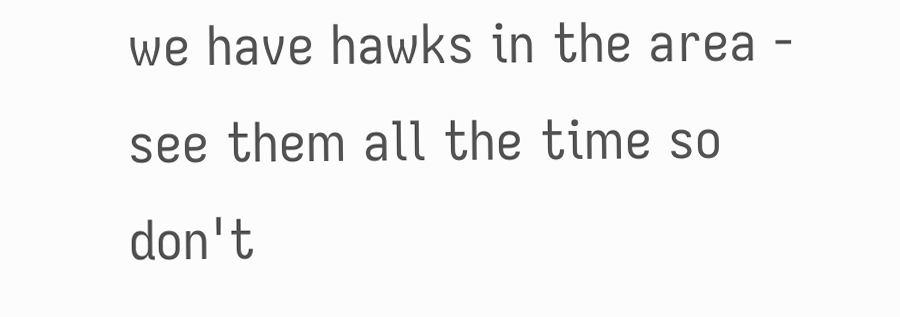we have hawks in the area - see them all the time so don't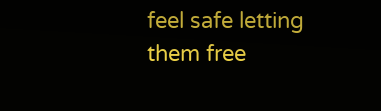feel safe letting them free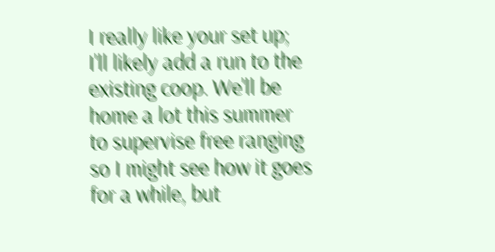I really like your set up; I'll likely add a run to the existing coop. We'll be home a lot this summer to supervise free ranging so I might see how it goes for a while, but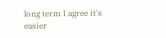long term I agree it's easier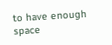to have enough space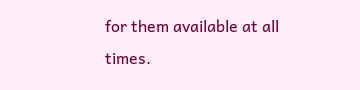for them available at all times.